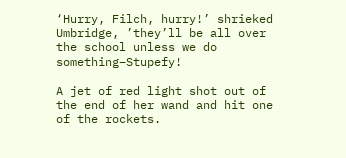‘Hurry, Filch, hurry!’ shrieked Umbridge, ’they’ll be all over the school unless we do something–Stupefy!

A jet of red light shot out of the end of her wand and hit one of the rockets.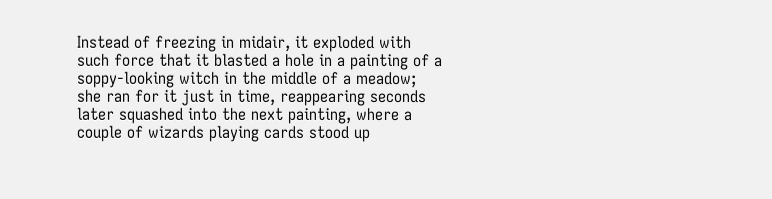Instead of freezing in midair, it exploded with such force that it blasted a hole in a painting of a soppy-looking witch in the middle of a meadow; she ran for it just in time, reappearing seconds later squashed into the next painting, where a couple of wizards playing cards stood up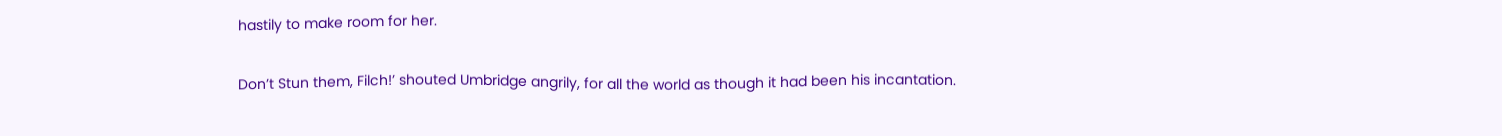hastily to make room for her.

Don’t Stun them, Filch!’ shouted Umbridge angrily, for all the world as though it had been his incantation.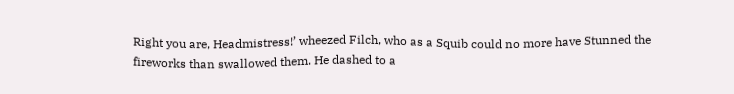Right you are, Headmistress!’ wheezed Filch, who as a Squib could no more have Stunned the fireworks than swallowed them. He dashed to a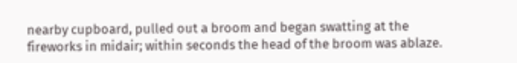nearby cupboard, pulled out a broom and began swatting at the fireworks in midair; within seconds the head of the broom was ablaze.